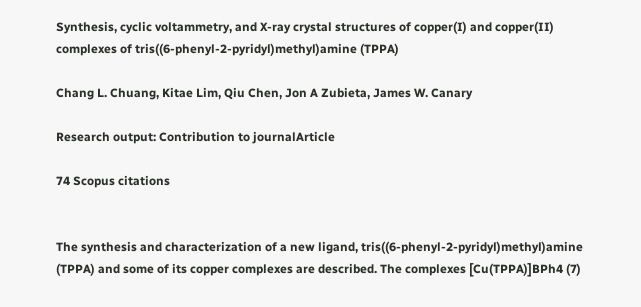Synthesis, cyclic voltammetry, and X-ray crystal structures of copper(I) and copper(II) complexes of tris((6-phenyl-2-pyridyl)methyl)amine (TPPA)

Chang L. Chuang, Kitae Lim, Qiu Chen, Jon A Zubieta, James W. Canary

Research output: Contribution to journalArticle

74 Scopus citations


The synthesis and characterization of a new ligand, tris((6-phenyl-2-pyridyl)methyl)amine (TPPA) and some of its copper complexes are described. The complexes [Cu(TPPA)]BPh4 (7)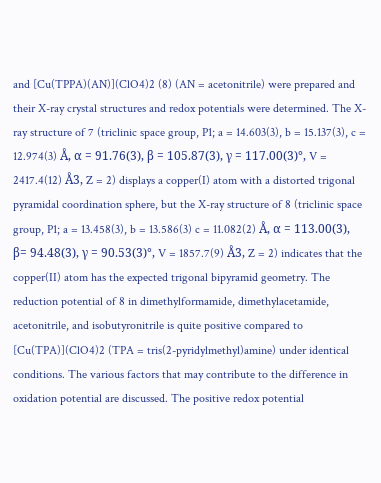and [Cu(TPPA)(AN)](ClO4)2 (8) (AN = acetonitrile) were prepared and their X-ray crystal structures and redox potentials were determined. The X-ray structure of 7 (triclinic space group, P1; a = 14.603(3), b = 15.137(3), c = 12.974(3) Å, α = 91.76(3), β = 105.87(3), γ = 117.00(3)°, V = 2417.4(12) Å3, Z = 2) displays a copper(I) atom with a distorted trigonal pyramidal coordination sphere, but the X-ray structure of 8 (triclinic space group, P1; a = 13.458(3), b = 13.586(3) c = 11.082(2) Å, α = 113.00(3), β= 94.48(3), γ = 90.53(3)°, V = 1857.7(9) Å3, Z = 2) indicates that the copper(II) atom has the expected trigonal bipyramid geometry. The reduction potential of 8 in dimethylformamide, dimethylacetamide, acetonitrile, and isobutyronitrile is quite positive compared to [Cu(TPA)](ClO4)2 (TPA = tris(2-pyridylmethyl)amine) under identical conditions. The various factors that may contribute to the difference in oxidation potential are discussed. The positive redox potential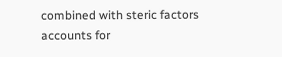combined with steric factors accounts for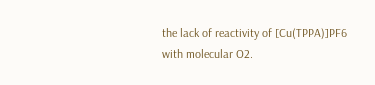the lack of reactivity of [Cu(TPPA)]PF6 with molecular O2.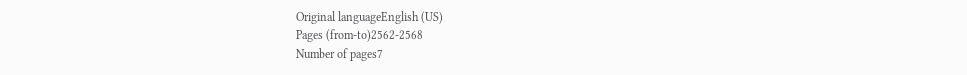Original languageEnglish (US)
Pages (from-to)2562-2568
Number of pages7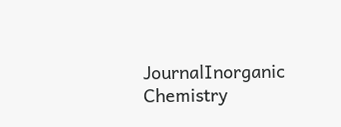JournalInorganic Chemistry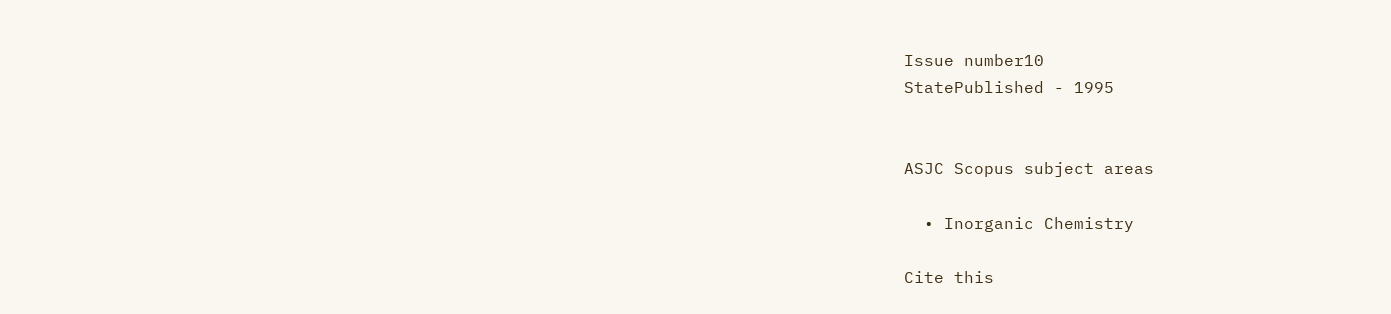Issue number10
StatePublished - 1995


ASJC Scopus subject areas

  • Inorganic Chemistry

Cite this